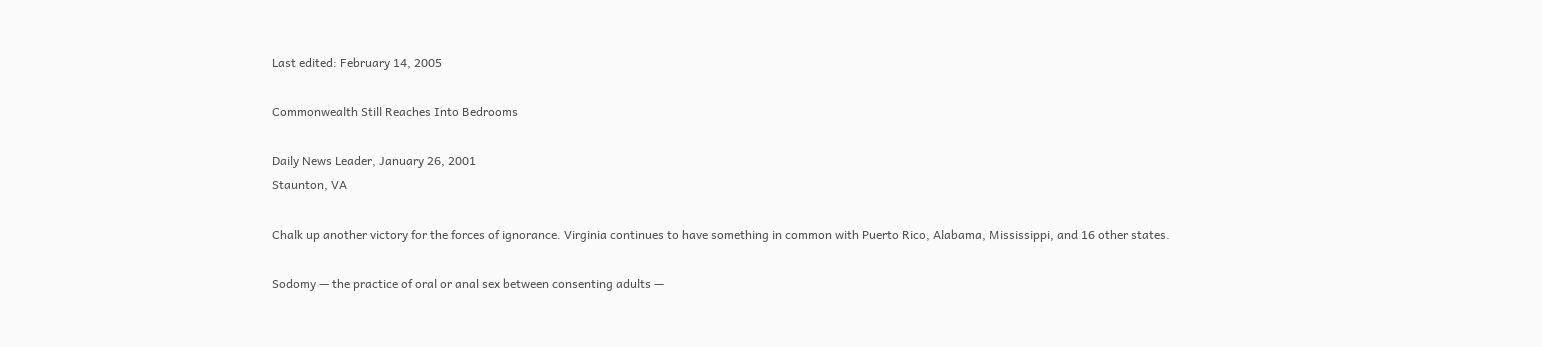Last edited: February 14, 2005

Commonwealth Still Reaches Into Bedrooms

Daily News Leader, January 26, 2001
Staunton, VA

Chalk up another victory for the forces of ignorance. Virginia continues to have something in common with Puerto Rico, Alabama, Mississippi, and 16 other states.

Sodomy — the practice of oral or anal sex between consenting adults —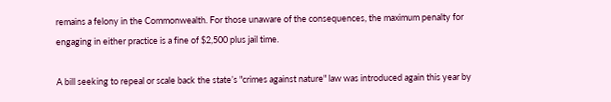remains a felony in the Commonwealth. For those unaware of the consequences, the maximum penalty for engaging in either practice is a fine of $2,500 plus jail time.

A bill seeking to repeal or scale back the state’s "crimes against nature" law was introduced again this year by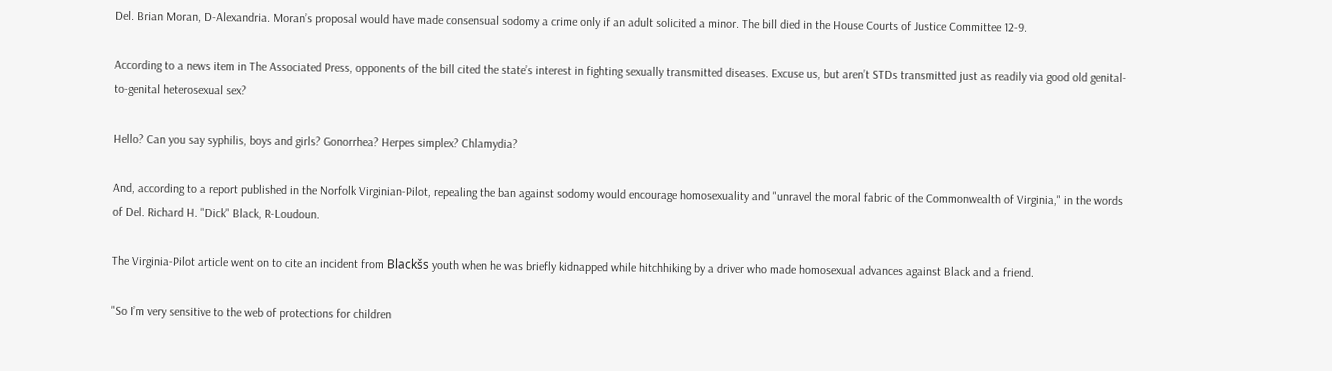Del. Brian Moran, D-Alexandria. Moran’s proposal would have made consensual sodomy a crime only if an adult solicited a minor. The bill died in the House Courts of Justice Committee 12-9.

According to a news item in The Associated Press, opponents of the bill cited the state’s interest in fighting sexually transmitted diseases. Excuse us, but aren’t STDs transmitted just as readily via good old genital-to-genital heterosexual sex?

Hello? Can you say syphilis, boys and girls? Gonorrhea? Herpes simplex? Chlamydia?

And, according to a report published in the Norfolk Virginian-Pilot, repealing the ban against sodomy would encourage homosexuality and "unravel the moral fabric of the Commonwealth of Virginia," in the words of Del. Richard H. "Dick" Black, R-Loudoun.

The Virginia-Pilot article went on to cite an incident from Blackšs youth when he was briefly kidnapped while hitchhiking by a driver who made homosexual advances against Black and a friend.

"So I’m very sensitive to the web of protections for children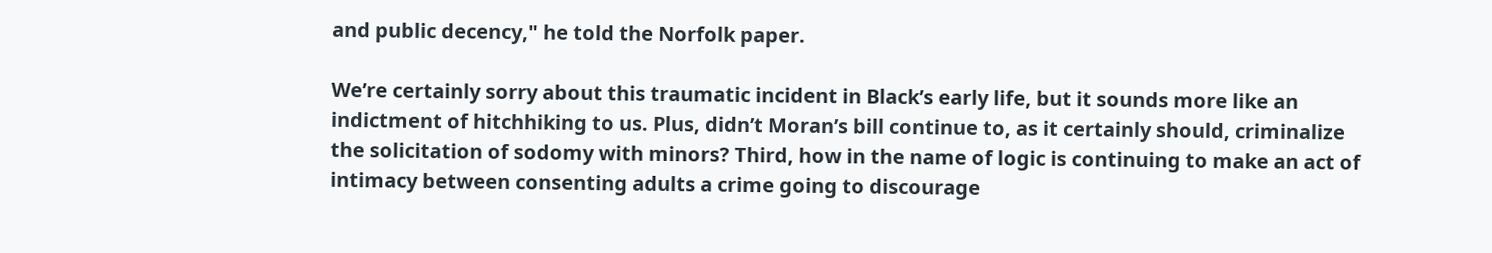and public decency," he told the Norfolk paper.

We’re certainly sorry about this traumatic incident in Black’s early life, but it sounds more like an indictment of hitchhiking to us. Plus, didn’t Moran’s bill continue to, as it certainly should, criminalize the solicitation of sodomy with minors? Third, how in the name of logic is continuing to make an act of intimacy between consenting adults a crime going to discourage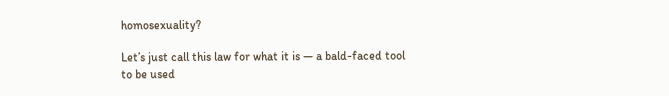homosexuality?

Let’s just call this law for what it is — a bald-faced tool to be used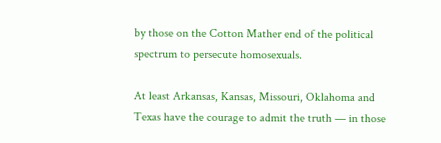by those on the Cotton Mather end of the political spectrum to persecute homosexuals.

At least Arkansas, Kansas, Missouri, Oklahoma and Texas have the courage to admit the truth — in those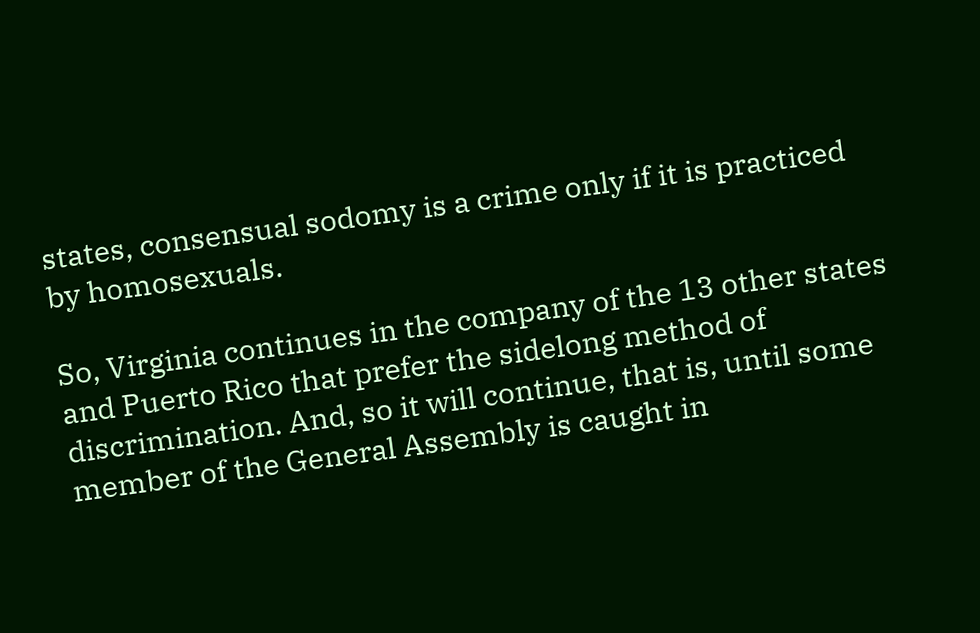states, consensual sodomy is a crime only if it is practiced by homosexuals.

So, Virginia continues in the company of the 13 other states and Puerto Rico that prefer the sidelong method of discrimination. And, so it will continue, that is, until some member of the General Assembly is caught in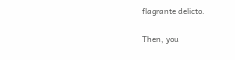flagrante delicto.

Then, you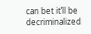can bet it’ll be decriminalized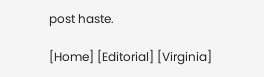post haste.

[Home] [Editorial] [Virginia]